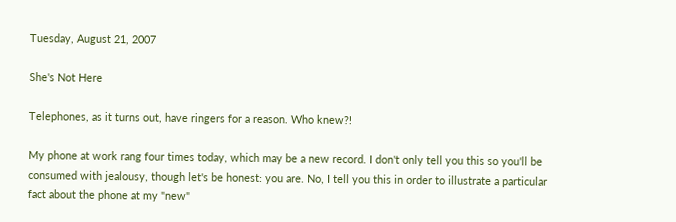Tuesday, August 21, 2007

She's Not Here

Telephones, as it turns out, have ringers for a reason. Who knew?!

My phone at work rang four times today, which may be a new record. I don't only tell you this so you'll be consumed with jealousy, though let's be honest: you are. No, I tell you this in order to illustrate a particular fact about the phone at my "new"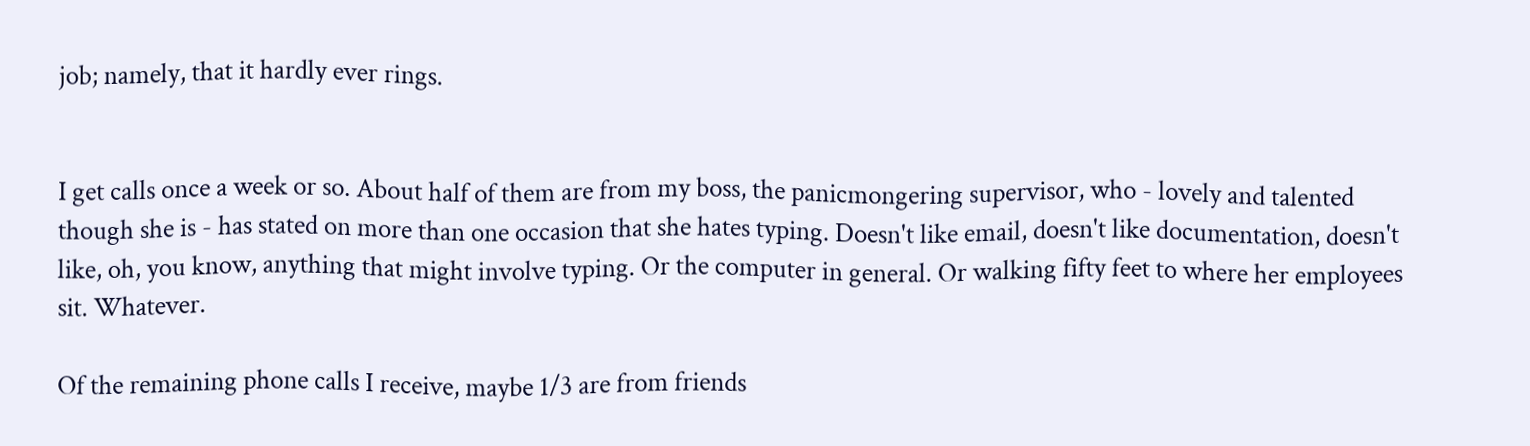job; namely, that it hardly ever rings.


I get calls once a week or so. About half of them are from my boss, the panicmongering supervisor, who - lovely and talented though she is - has stated on more than one occasion that she hates typing. Doesn't like email, doesn't like documentation, doesn't like, oh, you know, anything that might involve typing. Or the computer in general. Or walking fifty feet to where her employees sit. Whatever.

Of the remaining phone calls I receive, maybe 1/3 are from friends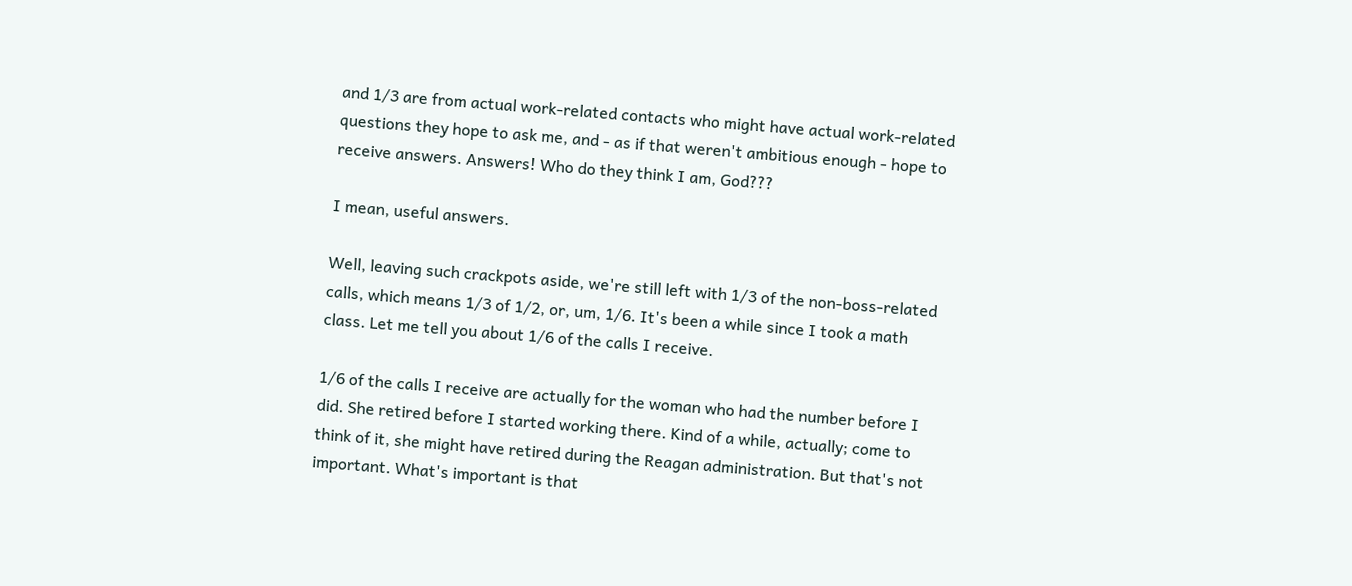and 1/3 are from actual work-related contacts who might have actual work-related questions they hope to ask me, and - as if that weren't ambitious enough - hope to receive answers. Answers! Who do they think I am, God???

I mean, useful answers.

Well, leaving such crackpots aside, we're still left with 1/3 of the non-boss-related calls, which means 1/3 of 1/2, or, um, 1/6. It's been a while since I took a math class. Let me tell you about 1/6 of the calls I receive.

1/6 of the calls I receive are actually for the woman who had the number before I did. She retired before I started working there. Kind of a while, actually; come to think of it, she might have retired during the Reagan administration. But that's not important. What's important is that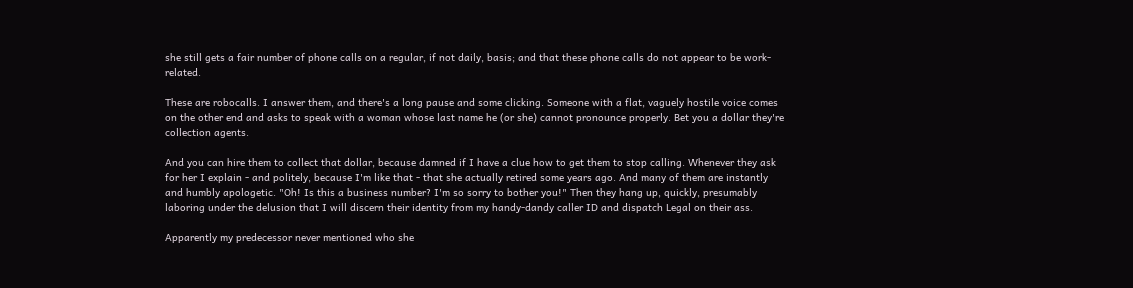she still gets a fair number of phone calls on a regular, if not daily, basis; and that these phone calls do not appear to be work-related.

These are robocalls. I answer them, and there's a long pause and some clicking. Someone with a flat, vaguely hostile voice comes on the other end and asks to speak with a woman whose last name he (or she) cannot pronounce properly. Bet you a dollar they're collection agents.

And you can hire them to collect that dollar, because damned if I have a clue how to get them to stop calling. Whenever they ask for her I explain - and politely, because I'm like that - that she actually retired some years ago. And many of them are instantly and humbly apologetic. "Oh! Is this a business number? I'm so sorry to bother you!" Then they hang up, quickly, presumably laboring under the delusion that I will discern their identity from my handy-dandy caller ID and dispatch Legal on their ass.

Apparently my predecessor never mentioned who she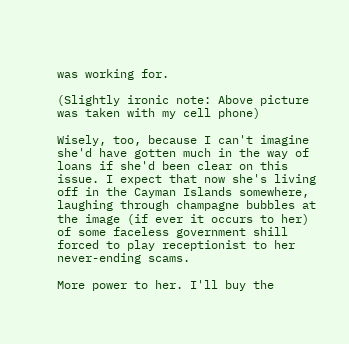was working for.

(Slightly ironic note: Above picture was taken with my cell phone)

Wisely, too, because I can't imagine she'd have gotten much in the way of loans if she'd been clear on this issue. I expect that now she's living off in the Cayman Islands somewhere, laughing through champagne bubbles at the image (if ever it occurs to her) of some faceless government shill forced to play receptionist to her never-ending scams.

More power to her. I'll buy the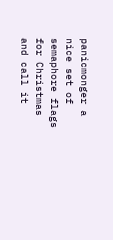panicmonger a nice set of semaphore flags for Christmas and call it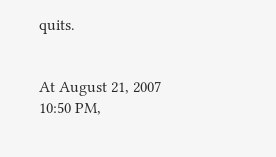quits.


At August 21, 2007 10:50 PM,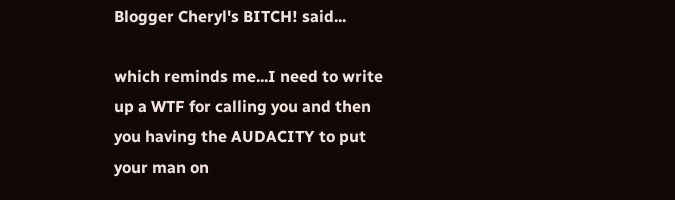Blogger Cheryl's BITCH! said...

which reminds me...I need to write up a WTF for calling you and then you having the AUDACITY to put your man on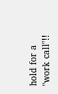hold for a "work call"!!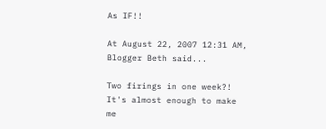As IF!!

At August 22, 2007 12:31 AM, Blogger Beth said...

Two firings in one week?! It's almost enough to make me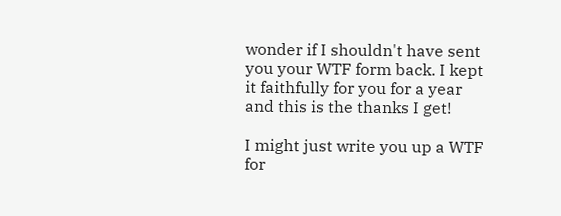wonder if I shouldn't have sent you your WTF form back. I kept it faithfully for you for a year and this is the thanks I get!

I might just write you up a WTF for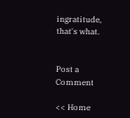ingratitude, that's what.


Post a Comment

<< Home